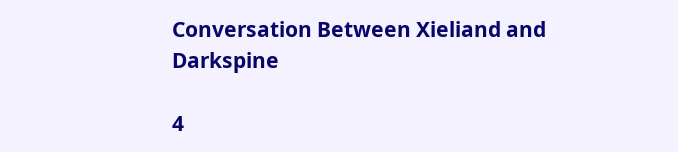Conversation Between Xieliand and Darkspine

4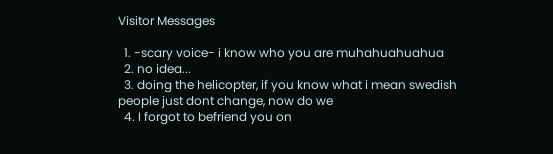Visitor Messages

  1. -scary voice- i know who you are muhahuahuahua
  2. no idea...
  3. doing the helicopter, if you know what i mean swedish people just dont change, now do we
  4. I forgot to befriend you on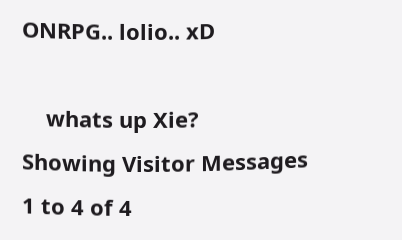ONRPG.. lolio.. xD

    whats up Xie?
Showing Visitor Messages 1 to 4 of 4